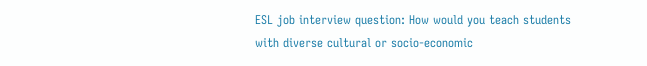ESL job interview question: How would you teach students with diverse cultural or socio-economic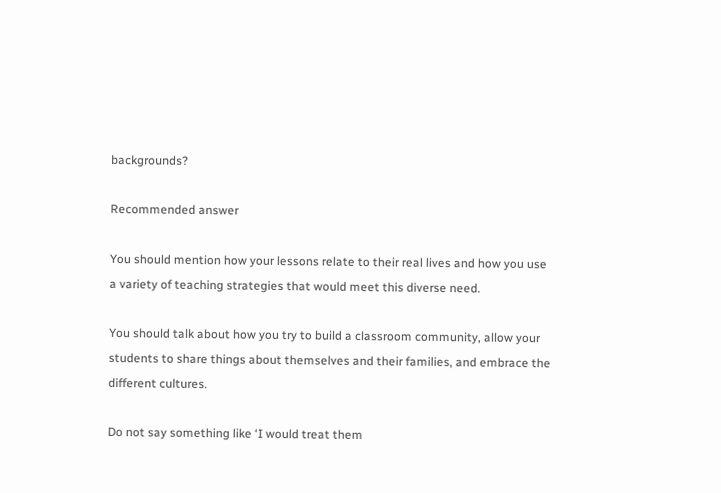backgrounds?

Recommended answer

You should mention how your lessons relate to their real lives and how you use a variety of teaching strategies that would meet this diverse need.

You should talk about how you try to build a classroom community, allow your students to share things about themselves and their families, and embrace the different cultures.

Do not say something like ‘I would treat them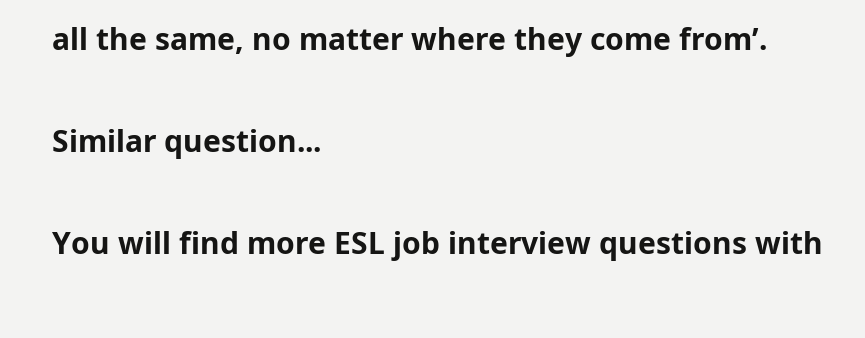all the same, no matter where they come from’.

Similar question...

You will find more ESL job interview questions with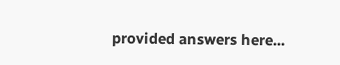provided answers here...